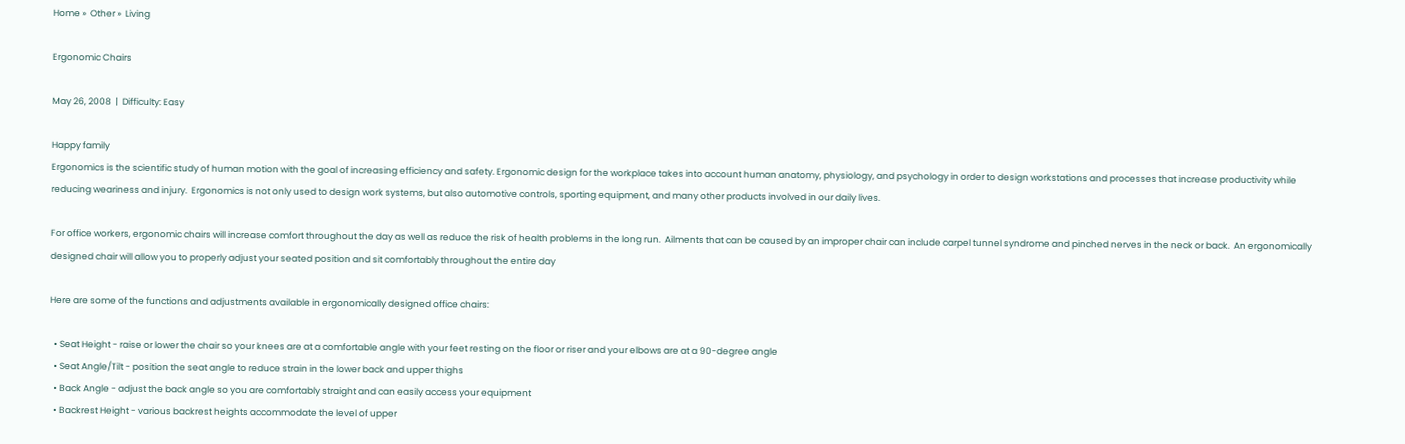Home »  Other »  Living

Ergonomic Chairs

May 26, 2008  |  Difficulty: Easy

Happy family
Ergonomics is the scientific study of human motion with the goal of increasing efficiency and safety. Ergonomic design for the workplace takes into account human anatomy, physiology, and psychology in order to design workstations and processes that increase productivity while reducing weariness and injury.  Ergonomics is not only used to design work systems, but also automotive controls, sporting equipment, and many other products involved in our daily lives.

For office workers, ergonomic chairs will increase comfort throughout the day as well as reduce the risk of health problems in the long run.  Ailments that can be caused by an improper chair can include carpel tunnel syndrome and pinched nerves in the neck or back.  An ergonomically designed chair will allow you to properly adjust your seated position and sit comfortably throughout the entire day

Here are some of the functions and adjustments available in ergonomically designed office chairs:

  • Seat Height - raise or lower the chair so your knees are at a comfortable angle with your feet resting on the floor or riser and your elbows are at a 90-degree angle
  • Seat Angle/Tilt - position the seat angle to reduce strain in the lower back and upper thighs
  • Back Angle - adjust the back angle so you are comfortably straight and can easily access your equipment
  • Backrest Height - various backrest heights accommodate the level of upper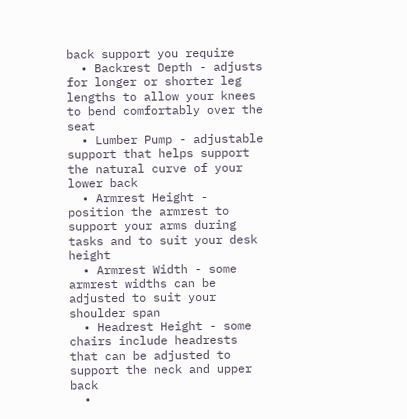back support you require
  • Backrest Depth - adjusts for longer or shorter leg lengths to allow your knees to bend comfortably over the seat
  • Lumber Pump - adjustable support that helps support the natural curve of your lower back
  • Armrest Height - position the armrest to support your arms during tasks and to suit your desk height
  • Armrest Width - some armrest widths can be adjusted to suit your shoulder span
  • Headrest Height - some chairs include headrests that can be adjusted to support the neck and upper back
  •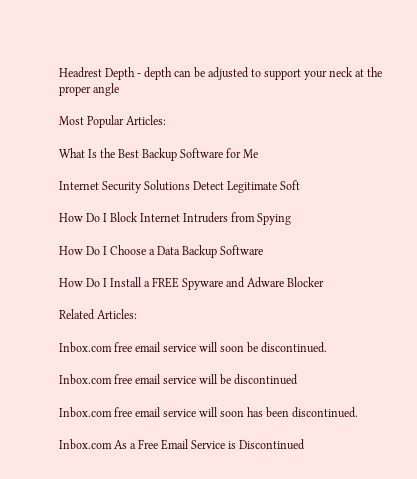Headrest Depth - depth can be adjusted to support your neck at the proper angle

Most Popular Articles:

What Is the Best Backup Software for Me

Internet Security Solutions Detect Legitimate Soft

How Do I Block Internet Intruders from Spying

How Do I Choose a Data Backup Software

How Do I Install a FREE Spyware and Adware Blocker

Related Articles:

Inbox.com free email service will soon be discontinued.

Inbox.com free email service will be discontinued

Inbox.com free email service will soon has been discontinued.

Inbox.com As a Free Email Service is Discontinued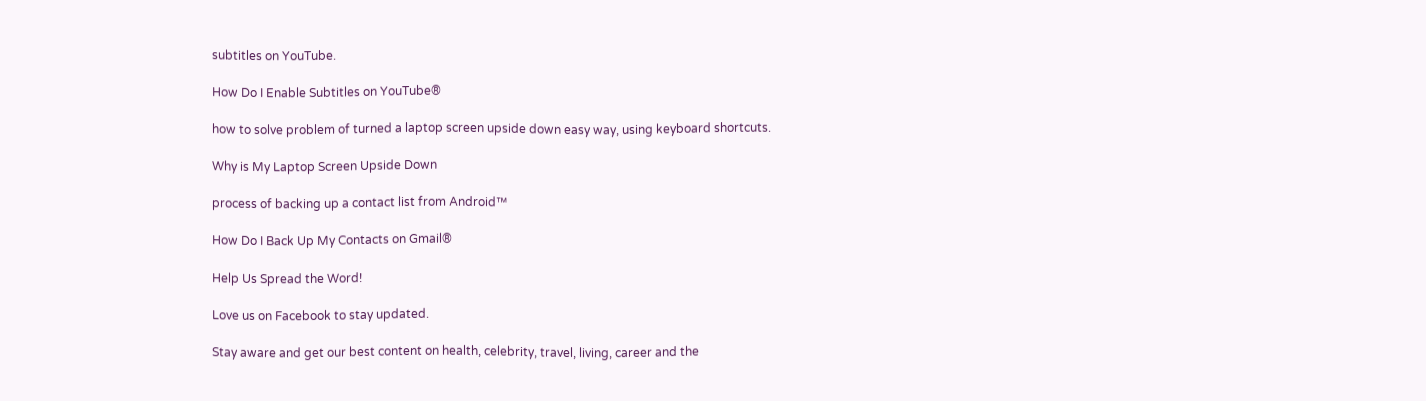subtitles on YouTube.

How Do I Enable Subtitles on YouTube®

how to solve problem of turned a laptop screen upside down easy way, using keyboard shortcuts.

Why is My Laptop Screen Upside Down

process of backing up a contact list from Android™

How Do I Back Up My Contacts on Gmail®

Help Us Spread the Word!

Love us on Facebook to stay updated.

Stay aware and get our best content on health, celebrity, travel, living, career and the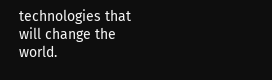technologies that will change the world.